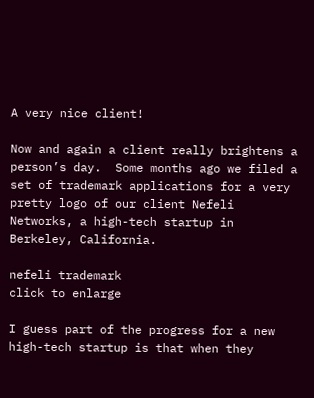A very nice client!

Now and again a client really brightens a person’s day.  Some months ago we filed a set of trademark applications for a very pretty logo of our client Nefeli Networks, a high-tech startup in Berkeley, California.

nefeli trademark
click to enlarge

I guess part of the progress for a new high-tech startup is that when they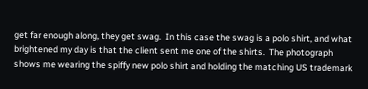get far enough along, they get swag.  In this case the swag is a polo shirt, and what brightened my day is that the client sent me one of the shirts.  The photograph shows me wearing the spiffy new polo shirt and holding the matching US trademark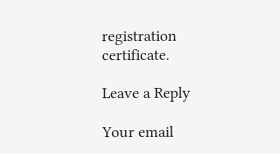registration certificate.

Leave a Reply

Your email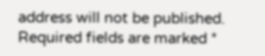address will not be published. Required fields are marked *